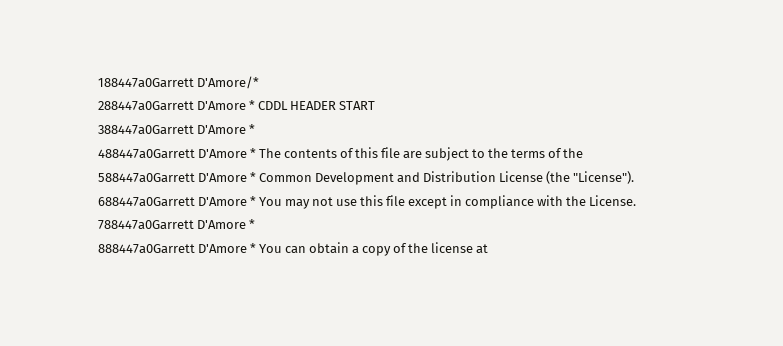188447a0Garrett D'Amore/*
288447a0Garrett D'Amore * CDDL HEADER START
388447a0Garrett D'Amore *
488447a0Garrett D'Amore * The contents of this file are subject to the terms of the
588447a0Garrett D'Amore * Common Development and Distribution License (the "License").
688447a0Garrett D'Amore * You may not use this file except in compliance with the License.
788447a0Garrett D'Amore *
888447a0Garrett D'Amore * You can obtain a copy of the license at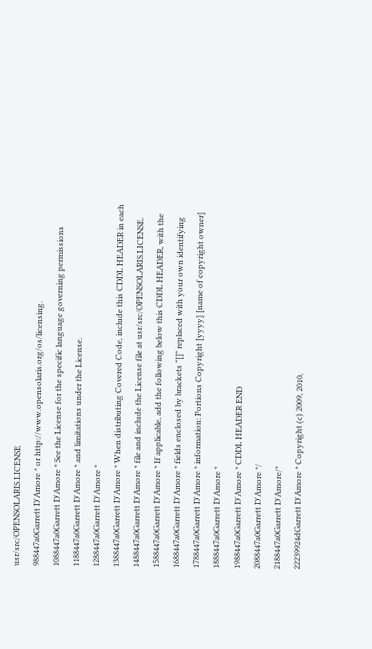usr/src/OPENSOLARIS.LICENSE
988447a0Garrett D'Amore * or http://www.opensolaris.org/os/licensing.
1088447a0Garrett D'Amore * See the License for the specific language governing permissions
1188447a0Garrett D'Amore * and limitations under the License.
1288447a0Garrett D'Amore *
1388447a0Garrett D'Amore * When distributing Covered Code, include this CDDL HEADER in each
1488447a0Garrett D'Amore * file and include the License file at usr/src/OPENSOLARIS.LICENSE.
1588447a0Garrett D'Amore * If applicable, add the following below this CDDL HEADER, with the
1688447a0Garrett D'Amore * fields enclosed by brackets "[]" replaced with your own identifying
1788447a0Garrett D'Amore * information: Portions Copyright [yyyy] [name of copyright owner]
1888447a0Garrett D'Amore *
1988447a0Garrett D'Amore * CDDL HEADER END
2088447a0Garrett D'Amore */
2188447a0Garrett D'Amore/*
22239924dGarrett D'Amore * Copyright (c) 2009, 2010,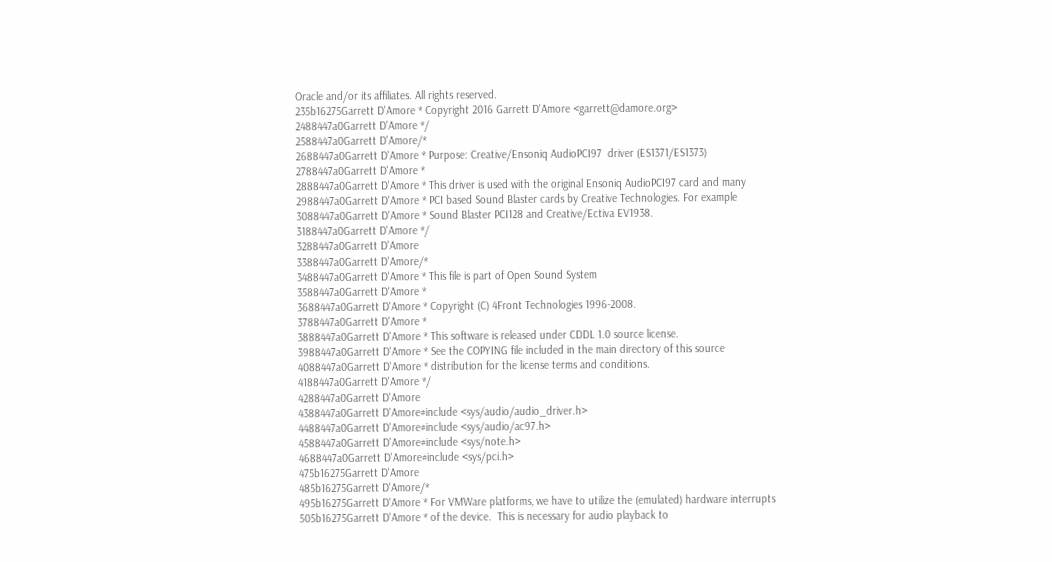Oracle and/or its affiliates. All rights reserved.
235b16275Garrett D'Amore * Copyright 2016 Garrett D'Amore <garrett@damore.org>
2488447a0Garrett D'Amore */
2588447a0Garrett D'Amore/*
2688447a0Garrett D'Amore * Purpose: Creative/Ensoniq AudioPCI97  driver (ES1371/ES1373)
2788447a0Garrett D'Amore *
2888447a0Garrett D'Amore * This driver is used with the original Ensoniq AudioPCI97 card and many
2988447a0Garrett D'Amore * PCI based Sound Blaster cards by Creative Technologies. For example
3088447a0Garrett D'Amore * Sound Blaster PCI128 and Creative/Ectiva EV1938.
3188447a0Garrett D'Amore */
3288447a0Garrett D'Amore
3388447a0Garrett D'Amore/*
3488447a0Garrett D'Amore * This file is part of Open Sound System
3588447a0Garrett D'Amore *
3688447a0Garrett D'Amore * Copyright (C) 4Front Technologies 1996-2008.
3788447a0Garrett D'Amore *
3888447a0Garrett D'Amore * This software is released under CDDL 1.0 source license.
3988447a0Garrett D'Amore * See the COPYING file included in the main directory of this source
4088447a0Garrett D'Amore * distribution for the license terms and conditions.
4188447a0Garrett D'Amore */
4288447a0Garrett D'Amore
4388447a0Garrett D'Amore#include <sys/audio/audio_driver.h>
4488447a0Garrett D'Amore#include <sys/audio/ac97.h>
4588447a0Garrett D'Amore#include <sys/note.h>
4688447a0Garrett D'Amore#include <sys/pci.h>
475b16275Garrett D'Amore
485b16275Garrett D'Amore/*
495b16275Garrett D'Amore * For VMWare platforms, we have to utilize the (emulated) hardware interrupts
505b16275Garrett D'Amore * of the device.  This is necessary for audio playback to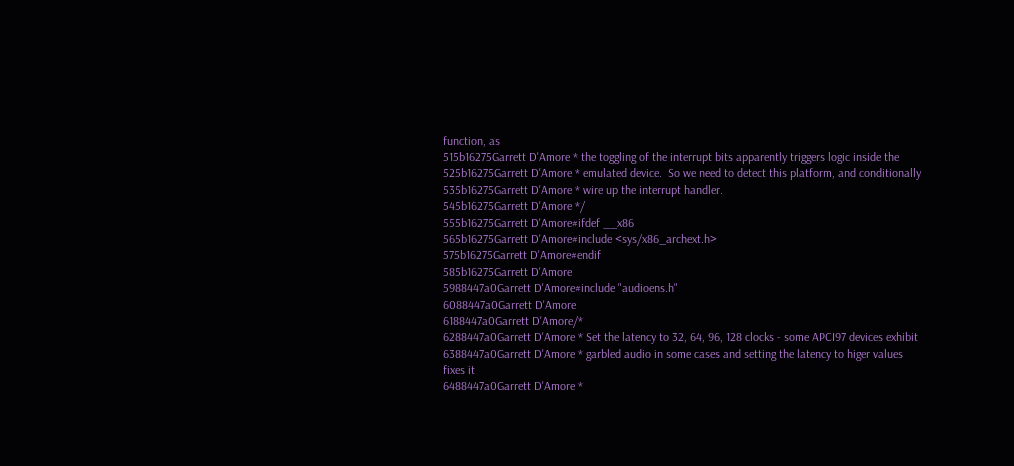function, as
515b16275Garrett D'Amore * the toggling of the interrupt bits apparently triggers logic inside the
525b16275Garrett D'Amore * emulated device.  So we need to detect this platform, and conditionally
535b16275Garrett D'Amore * wire up the interrupt handler.
545b16275Garrett D'Amore */
555b16275Garrett D'Amore#ifdef __x86
565b16275Garrett D'Amore#include <sys/x86_archext.h>
575b16275Garrett D'Amore#endif
585b16275Garrett D'Amore
5988447a0Garrett D'Amore#include "audioens.h"
6088447a0Garrett D'Amore
6188447a0Garrett D'Amore/*
6288447a0Garrett D'Amore * Set the latency to 32, 64, 96, 128 clocks - some APCI97 devices exhibit
6388447a0Garrett D'Amore * garbled audio in some cases and setting the latency to higer values fixes it
6488447a0Garrett D'Amore *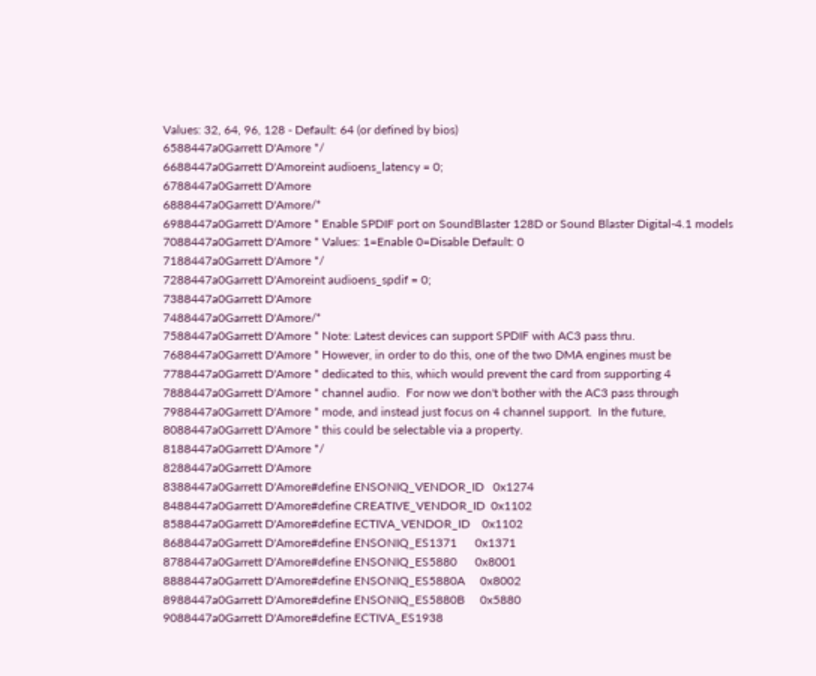Values: 32, 64, 96, 128 - Default: 64 (or defined by bios)
6588447a0Garrett D'Amore */
6688447a0Garrett D'Amoreint audioens_latency = 0;
6788447a0Garrett D'Amore
6888447a0Garrett D'Amore/*
6988447a0Garrett D'Amore * Enable SPDIF port on SoundBlaster 128D or Sound Blaster Digital-4.1 models
7088447a0Garrett D'Amore * Values: 1=Enable 0=Disable Default: 0
7188447a0Garrett D'Amore */
7288447a0Garrett D'Amoreint audioens_spdif = 0;
7388447a0Garrett D'Amore
7488447a0Garrett D'Amore/*
7588447a0Garrett D'Amore * Note: Latest devices can support SPDIF with AC3 pass thru.
7688447a0Garrett D'Amore * However, in order to do this, one of the two DMA engines must be
7788447a0Garrett D'Amore * dedicated to this, which would prevent the card from supporting 4
7888447a0Garrett D'Amore * channel audio.  For now we don't bother with the AC3 pass through
7988447a0Garrett D'Amore * mode, and instead just focus on 4 channel support.  In the future,
8088447a0Garrett D'Amore * this could be selectable via a property.
8188447a0Garrett D'Amore */
8288447a0Garrett D'Amore
8388447a0Garrett D'Amore#define ENSONIQ_VENDOR_ID   0x1274
8488447a0Garrett D'Amore#define CREATIVE_VENDOR_ID  0x1102
8588447a0Garrett D'Amore#define ECTIVA_VENDOR_ID    0x1102
8688447a0Garrett D'Amore#define ENSONIQ_ES1371      0x1371
8788447a0Garrett D'Amore#define ENSONIQ_ES5880      0x8001
8888447a0Garrett D'Amore#define ENSONIQ_ES5880A     0x8002
8988447a0Garrett D'Amore#define ENSONIQ_ES5880B     0x5880
9088447a0Garrett D'Amore#define ECTIVA_ES1938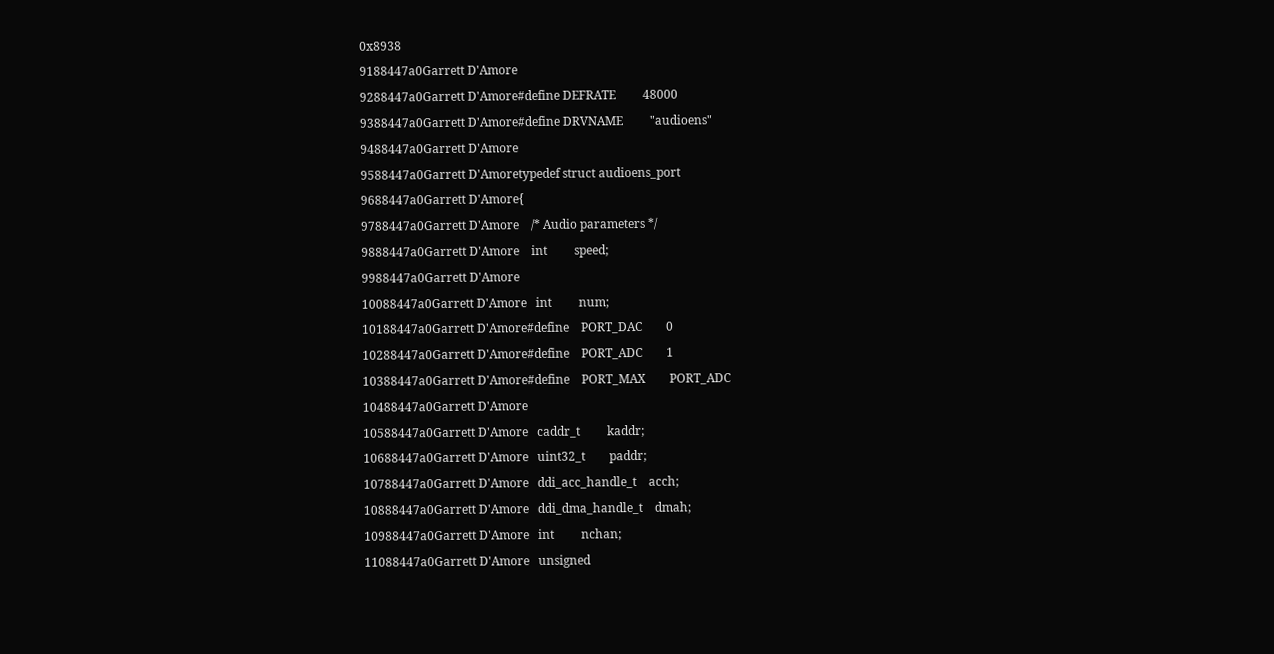0x8938
9188447a0Garrett D'Amore
9288447a0Garrett D'Amore#define DEFRATE         48000
9388447a0Garrett D'Amore#define DRVNAME         "audioens"
9488447a0Garrett D'Amore
9588447a0Garrett D'Amoretypedef struct audioens_port
9688447a0Garrett D'Amore{
9788447a0Garrett D'Amore    /* Audio parameters */
9888447a0Garrett D'Amore    int         speed;
9988447a0Garrett D'Amore
10088447a0Garrett D'Amore   int         num;
10188447a0Garrett D'Amore#define    PORT_DAC        0
10288447a0Garrett D'Amore#define    PORT_ADC        1
10388447a0Garrett D'Amore#define    PORT_MAX        PORT_ADC
10488447a0Garrett D'Amore
10588447a0Garrett D'Amore   caddr_t         kaddr;
10688447a0Garrett D'Amore   uint32_t        paddr;
10788447a0Garrett D'Amore   ddi_acc_handle_t    acch;
10888447a0Garrett D'Amore   ddi_dma_handle_t    dmah;
10988447a0Garrett D'Amore   int         nchan;
11088447a0Garrett D'Amore   unsigned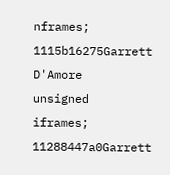nframes;
1115b16275Garrett D'Amore   unsigned        iframes;
11288447a0Garrett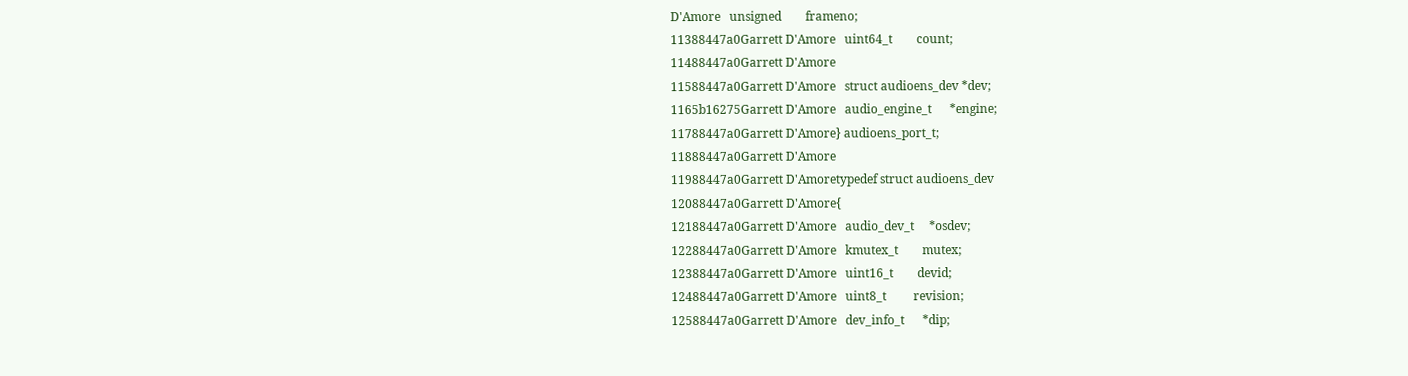D'Amore   unsigned        frameno;
11388447a0Garrett D'Amore   uint64_t        count;
11488447a0Garrett D'Amore
11588447a0Garrett D'Amore   struct audioens_dev *dev;
1165b16275Garrett D'Amore   audio_engine_t      *engine;
11788447a0Garrett D'Amore} audioens_port_t;
11888447a0Garrett D'Amore
11988447a0Garrett D'Amoretypedef struct audioens_dev
12088447a0Garrett D'Amore{
12188447a0Garrett D'Amore   audio_dev_t     *osdev;
12288447a0Garrett D'Amore   kmutex_t        mutex;
12388447a0Garrett D'Amore   uint16_t        devid;
12488447a0Garrett D'Amore   uint8_t         revision;
12588447a0Garrett D'Amore   dev_info_t      *dip;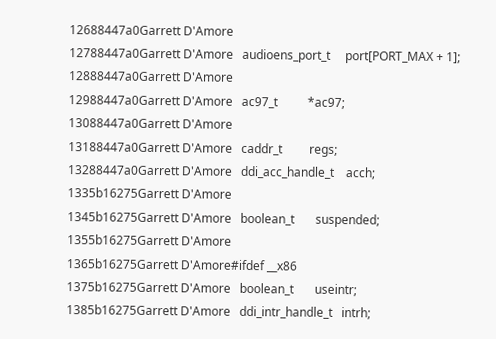12688447a0Garrett D'Amore
12788447a0Garrett D'Amore   audioens_port_t     port[PORT_MAX + 1];
12888447a0Garrett D'Amore
12988447a0Garrett D'Amore   ac97_t          *ac97;
13088447a0Garrett D'Amore
13188447a0Garrett D'Amore   caddr_t         regs;
13288447a0Garrett D'Amore   ddi_acc_handle_t    acch;
1335b16275Garrett D'Amore
1345b16275Garrett D'Amore   boolean_t       suspended;
1355b16275Garrett D'Amore
1365b16275Garrett D'Amore#ifdef __x86
1375b16275Garrett D'Amore   boolean_t       useintr;
1385b16275Garrett D'Amore   ddi_intr_handle_t   intrh;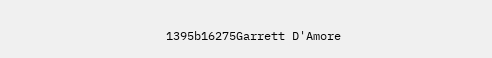1395b16275Garrett D'Amore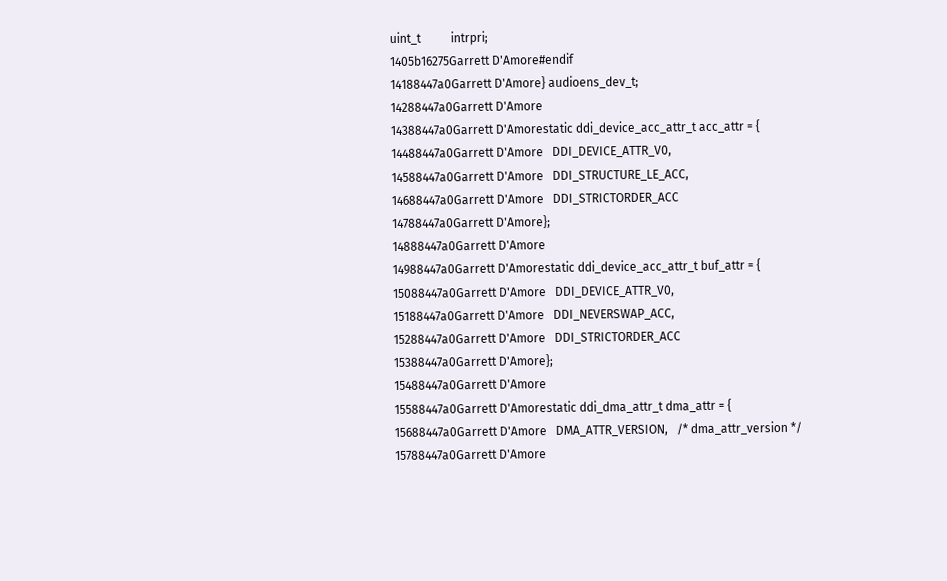uint_t          intrpri;
1405b16275Garrett D'Amore#endif
14188447a0Garrett D'Amore} audioens_dev_t;
14288447a0Garrett D'Amore
14388447a0Garrett D'Amorestatic ddi_device_acc_attr_t acc_attr = {
14488447a0Garrett D'Amore   DDI_DEVICE_ATTR_V0,
14588447a0Garrett D'Amore   DDI_STRUCTURE_LE_ACC,
14688447a0Garrett D'Amore   DDI_STRICTORDER_ACC
14788447a0Garrett D'Amore};
14888447a0Garrett D'Amore
14988447a0Garrett D'Amorestatic ddi_device_acc_attr_t buf_attr = {
15088447a0Garrett D'Amore   DDI_DEVICE_ATTR_V0,
15188447a0Garrett D'Amore   DDI_NEVERSWAP_ACC,
15288447a0Garrett D'Amore   DDI_STRICTORDER_ACC
15388447a0Garrett D'Amore};
15488447a0Garrett D'Amore
15588447a0Garrett D'Amorestatic ddi_dma_attr_t dma_attr = {
15688447a0Garrett D'Amore   DMA_ATTR_VERSION,   /* dma_attr_version */
15788447a0Garrett D'Amore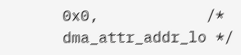0x0,            /* dma_attr_addr_lo */